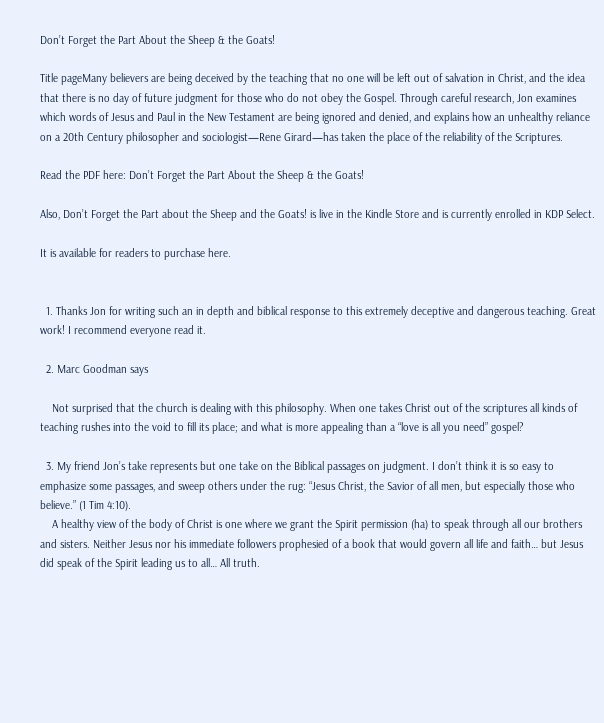Don’t Forget the Part About the Sheep & the Goats!

Title pageMany believers are being deceived by the teaching that no one will be left out of salvation in Christ, and the idea that there is no day of future judgment for those who do not obey the Gospel. Through careful research, Jon examines which words of Jesus and Paul in the New Testament are being ignored and denied, and explains how an unhealthy reliance on a 20th Century philosopher and sociologist—Rene Girard—has taken the place of the reliability of the Scriptures.

Read the PDF here: Don’t Forget the Part About the Sheep & the Goats!

Also, Don’t Forget the Part about the Sheep and the Goats! is live in the Kindle Store and is currently enrolled in KDP Select.

It is available for readers to purchase here.


  1. Thanks Jon for writing such an in depth and biblical response to this extremely deceptive and dangerous teaching. Great work! I recommend everyone read it.

  2. Marc Goodman says

    Not surprised that the church is dealing with this philosophy. When one takes Christ out of the scriptures all kinds of teaching rushes into the void to fill its place; and what is more appealing than a “love is all you need” gospel?

  3. My friend Jon’s take represents but one take on the Biblical passages on judgment. I don’t think it is so easy to emphasize some passages, and sweep others under the rug: “Jesus Christ, the Savior of all men, but especially those who believe.” (1 Tim 4:10).
    A healthy view of the body of Christ is one where we grant the Spirit permission (ha) to speak through all our brothers and sisters. Neither Jesus nor his immediate followers prophesied of a book that would govern all life and faith… but Jesus did speak of the Spirit leading us to all… All truth.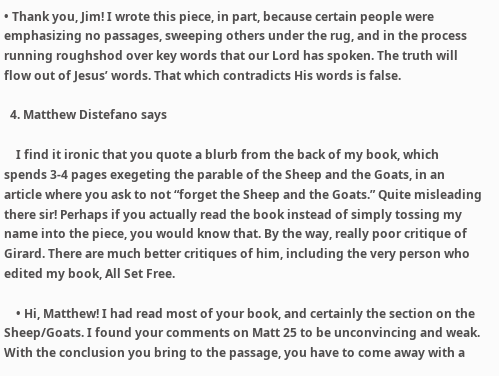• Thank you, Jim! I wrote this piece, in part, because certain people were emphasizing no passages, sweeping others under the rug, and in the process running roughshod over key words that our Lord has spoken. The truth will flow out of Jesus’ words. That which contradicts His words is false.

  4. Matthew Distefano says

    I find it ironic that you quote a blurb from the back of my book, which spends 3-4 pages exegeting the parable of the Sheep and the Goats, in an article where you ask to not “forget the Sheep and the Goats.” Quite misleading there sir! Perhaps if you actually read the book instead of simply tossing my name into the piece, you would know that. By the way, really poor critique of Girard. There are much better critiques of him, including the very person who edited my book, All Set Free.

    • Hi, Matthew! I had read most of your book, and certainly the section on the Sheep/Goats. I found your comments on Matt 25 to be unconvincing and weak. With the conclusion you bring to the passage, you have to come away with a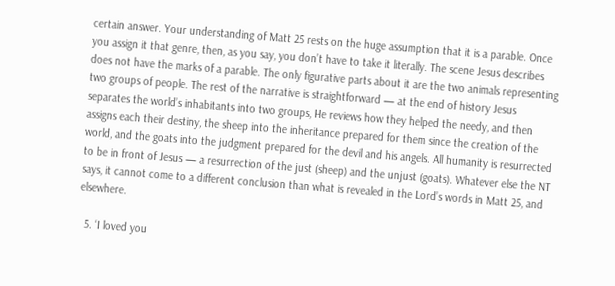certain answer. Your understanding of Matt 25 rests on the huge assumption that it is a parable. Once you assign it that genre, then, as you say, you don’t have to take it literally. The scene Jesus describes does not have the marks of a parable. The only figurative parts about it are the two animals representing two groups of people. The rest of the narrative is straightforward — at the end of history Jesus separates the world’s inhabitants into two groups, He reviews how they helped the needy, and then assigns each their destiny, the sheep into the inheritance prepared for them since the creation of the world, and the goats into the judgment prepared for the devil and his angels. All humanity is resurrected to be in front of Jesus — a resurrection of the just (sheep) and the unjust (goats). Whatever else the NT says, it cannot come to a different conclusion than what is revealed in the Lord’s words in Matt 25, and elsewhere.

  5. ‘I loved you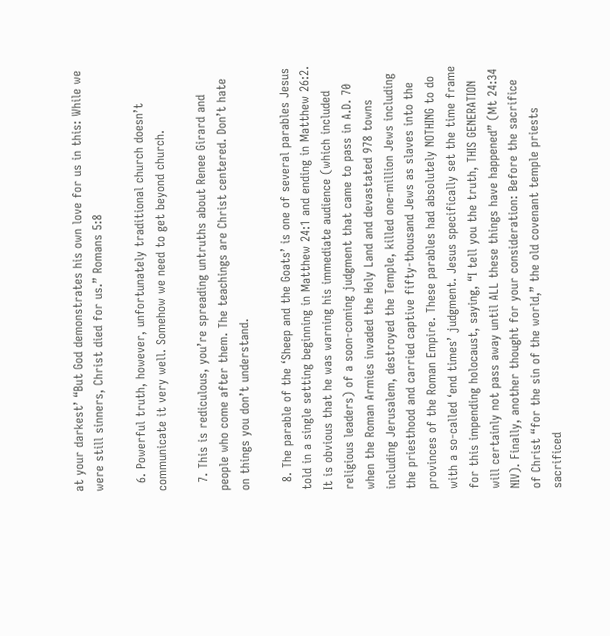at your darkest’ “But God demonstrates his own love for us in this: While we were still sinners, Christ died for us.” Romans 5:8

  6. Powerful truth, however, unfortunately traditional church doesn’t communicate it very well. Somehow we need to get beyond church.

  7. This is rediculous, you’re spreading untruths about Renee Girard and people who come after them. The teachings are Christ centered. Don’t hate on things you don’t understand.

  8. The parable of the ‘Sheep and the Goats’ is one of several parables Jesus told in a single setting beginning in Matthew 24:1 and ending in Matthew 26:2. It is obvious that he was warning his immediate audience (which included religious leaders) of a soon-coming judgment that came to pass in A.D. 70 when the Roman Armies invaded the Holy Land and devastated 978 towns including Jerusalem, destroyed the Temple, killed one-million Jews including the priesthood and carried captive fifty-thousand Jews as slaves into the provinces of the Roman Empire. These parables had absolutely NOTHING to do with a so-called ‘end times’ judgment. Jesus specifically set the time frame for this impending holocaust, saying, “I tell you the truth, THIS GENERATION will certainly not pass away until ALL these things have happened” (Mt 24:34 NIV). Finally, another thought for your consideration: Before the sacrifice of Christ “for the sin of the world,” the old covenant temple priests sacrificed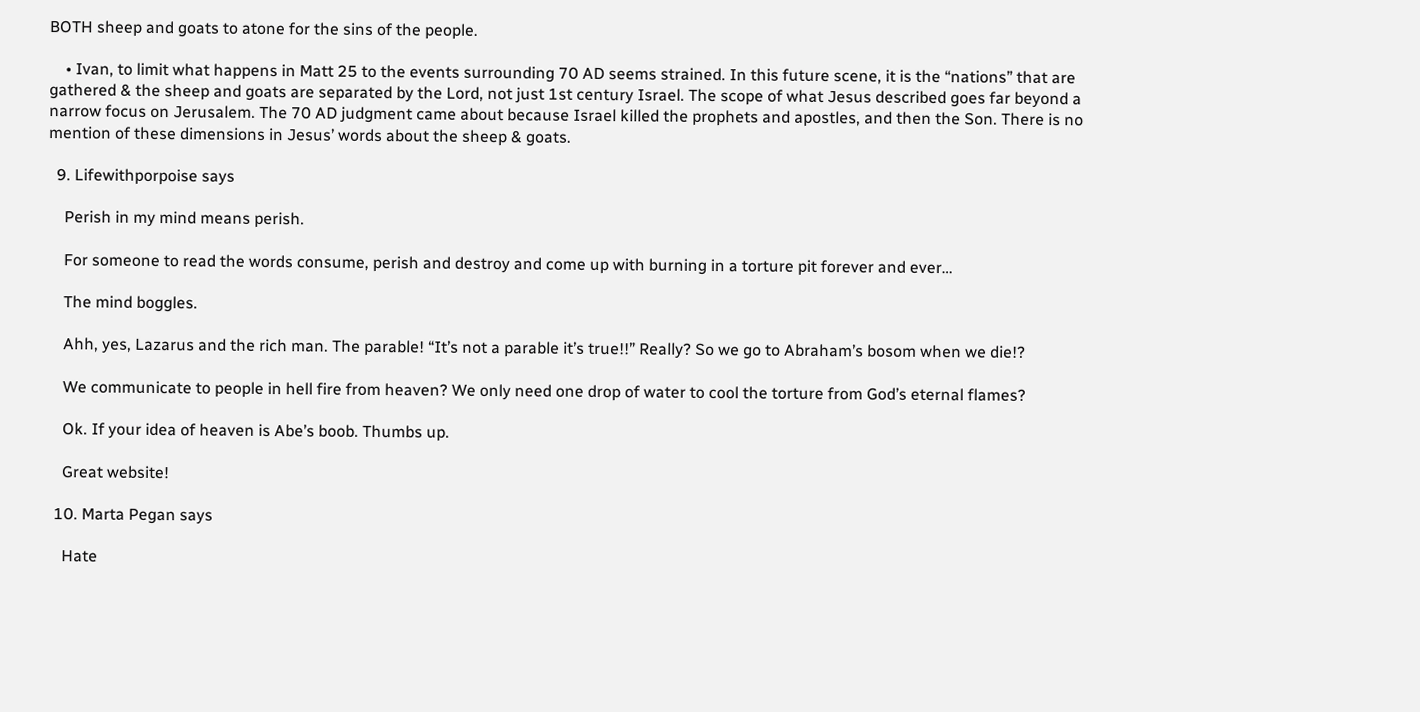BOTH sheep and goats to atone for the sins of the people.

    • Ivan, to limit what happens in Matt 25 to the events surrounding 70 AD seems strained. In this future scene, it is the “nations” that are gathered & the sheep and goats are separated by the Lord, not just 1st century Israel. The scope of what Jesus described goes far beyond a narrow focus on Jerusalem. The 70 AD judgment came about because Israel killed the prophets and apostles, and then the Son. There is no mention of these dimensions in Jesus’ words about the sheep & goats.

  9. Lifewithporpoise says

    Perish in my mind means perish.

    For someone to read the words consume, perish and destroy and come up with burning in a torture pit forever and ever…

    The mind boggles.

    Ahh, yes, Lazarus and the rich man. The parable! “It’s not a parable it’s true!!” Really? So we go to Abraham’s bosom when we die!?

    We communicate to people in hell fire from heaven? We only need one drop of water to cool the torture from God’s eternal flames?

    Ok. If your idea of heaven is Abe’s boob. Thumbs up.

    Great website!

  10. Marta Pegan says

    Hate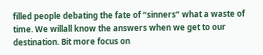filled people debating the fate of “sinners” what a waste of time. We willall know the answers when we get to our destination. Bit more focus on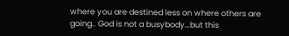where you are destined less on where others are going.. God is not a busybody…but this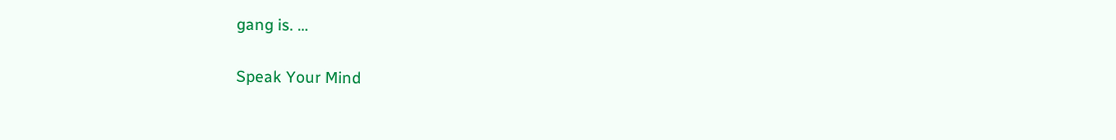gang is. …

Speak Your Mind